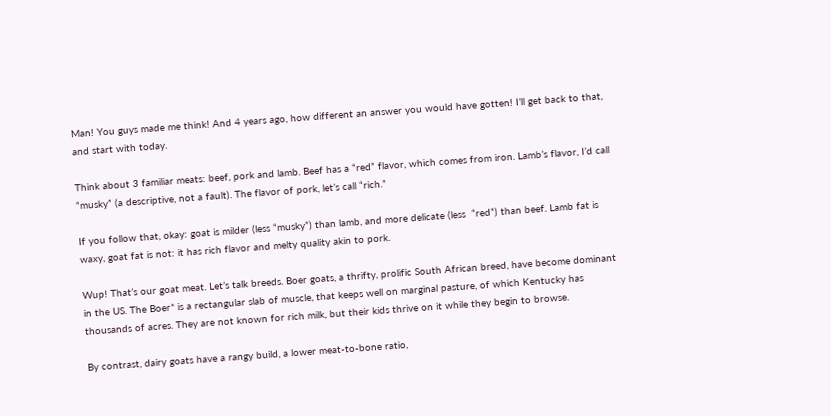Man! You guys made me think! And 4 years ago, how different an answer you would have gotten! I’ll get back to that, and start with today.

Think about 3 familiar meats: beef, pork and lamb. Beef has a “red” flavor, which comes from iron. Lamb’s flavor, I’d call “musky” (a descriptive, not a fault). The flavor of pork, let’s call “rich.”

If you follow that, okay: goat is milder (less “musky”) than lamb, and more delicate (less  “red”) than beef. Lamb fat is waxy, goat fat is not: it has rich flavor and melty quality akin to pork.

Wup! That’s our goat meat. Let’s talk breeds. Boer goats, a thrifty, prolific South African breed, have become dominant in the US. The Boer* is a rectangular slab of muscle, that keeps well on marginal pasture, of which Kentucky has thousands of acres. They are not known for rich milk, but their kids thrive on it while they begin to browse.

By contrast, dairy goats have a rangy build, a lower meat-to-bone ratio,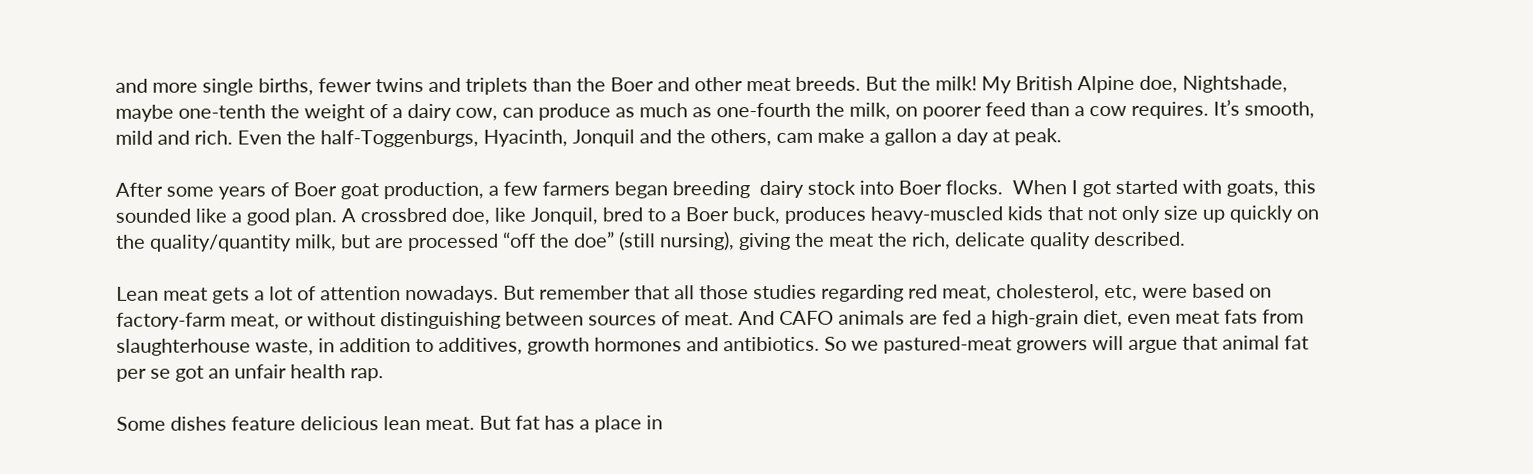and more single births, fewer twins and triplets than the Boer and other meat breeds. But the milk! My British Alpine doe, Nightshade, maybe one-tenth the weight of a dairy cow, can produce as much as one-fourth the milk, on poorer feed than a cow requires. It’s smooth, mild and rich. Even the half-Toggenburgs, Hyacinth, Jonquil and the others, cam make a gallon a day at peak.

After some years of Boer goat production, a few farmers began breeding  dairy stock into Boer flocks.  When I got started with goats, this sounded like a good plan. A crossbred doe, like Jonquil, bred to a Boer buck, produces heavy-muscled kids that not only size up quickly on the quality/quantity milk, but are processed “off the doe” (still nursing), giving the meat the rich, delicate quality described.

Lean meat gets a lot of attention nowadays. But remember that all those studies regarding red meat, cholesterol, etc, were based on factory-farm meat, or without distinguishing between sources of meat. And CAFO animals are fed a high-grain diet, even meat fats from slaughterhouse waste, in addition to additives, growth hormones and antibiotics. So we pastured-meat growers will argue that animal fat per se got an unfair health rap.

Some dishes feature delicious lean meat. But fat has a place in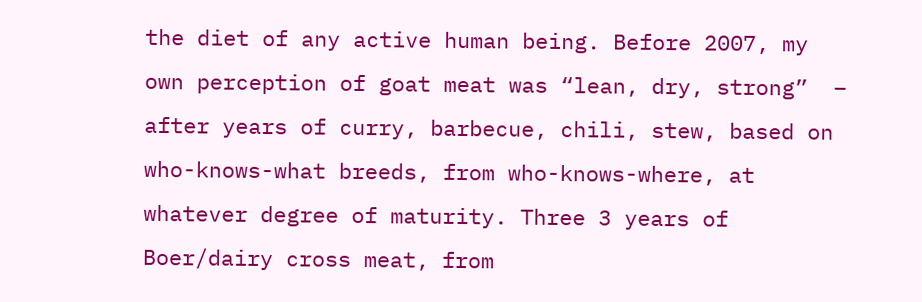the diet of any active human being. Before 2007, my own perception of goat meat was “lean, dry, strong”  – after years of curry, barbecue, chili, stew, based on who-knows-what breeds, from who-knows-where, at whatever degree of maturity. Three 3 years of Boer/dairy cross meat, from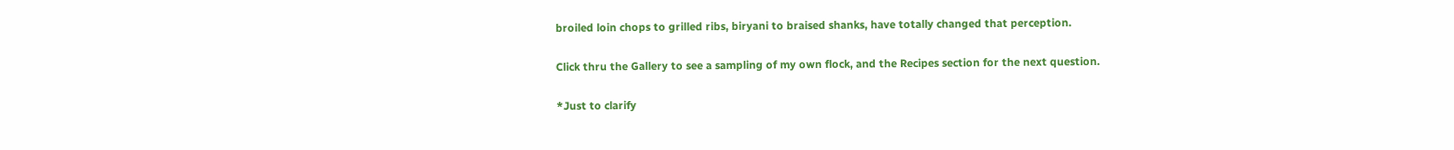broiled loin chops to grilled ribs, biryani to braised shanks, have totally changed that perception.

Click thru the Gallery to see a sampling of my own flock, and the Recipes section for the next question.

*Just to clarify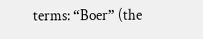terms: “Boer” (the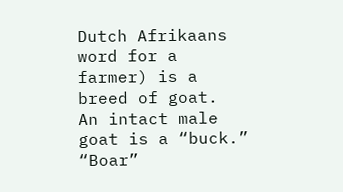Dutch Afrikaans word for a farmer) is a breed of goat.  An intact male goat is a “buck.”  “Boar”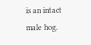is an intact male hog.